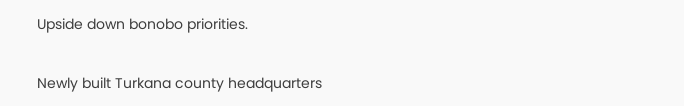Upside down bonobo priorities.

Newly built Turkana county headquarters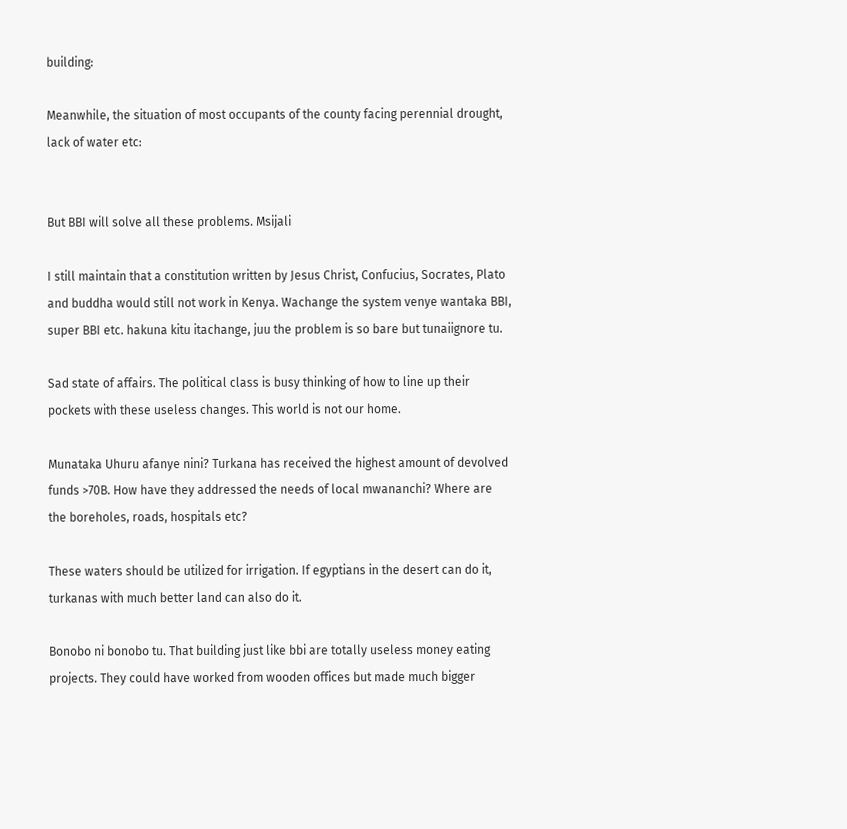building:

Meanwhile, the situation of most occupants of the county facing perennial drought, lack of water etc:


But BBI will solve all these problems. Msijali

I still maintain that a constitution written by Jesus Christ, Confucius, Socrates, Plato and buddha would still not work in Kenya. Wachange the system venye wantaka BBI, super BBI etc. hakuna kitu itachange, juu the problem is so bare but tunaiignore tu.

Sad state of affairs. The political class is busy thinking of how to line up their pockets with these useless changes. This world is not our home.

Munataka Uhuru afanye nini? Turkana has received the highest amount of devolved funds >70B. How have they addressed the needs of local mwananchi? Where are the boreholes, roads, hospitals etc?

These waters should be utilized for irrigation. If egyptians in the desert can do it, turkanas with much better land can also do it.

Bonobo ni bonobo tu. That building just like bbi are totally useless money eating projects. They could have worked from wooden offices but made much bigger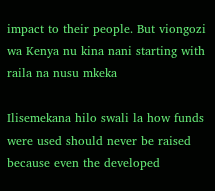impact to their people. But viongozi wa Kenya nu kina nani starting with raila na nusu mkeka

Ilisemekana hilo swali la how funds were used should never be raised because even the developed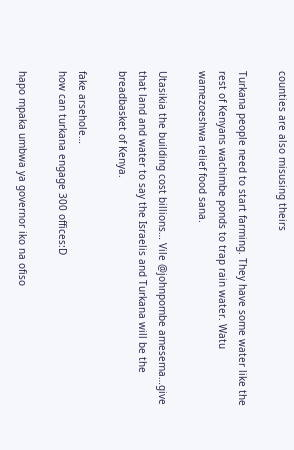counties are also misusing theirs

Turkana people need to start farming. They have some water like the rest of Kenyans wachimbe ponds to trap rain water. Watu wamezoeshwa relief food sana.

Utasikia the building cost billions… Vile @johnpombe amesema…give that land and water to say the Israelis and Turkana will be the breadbasket of Kenya.

fake arsehole…
how can turkana engage 300 offices:D

hapo mpaka umbwa ya governor iko na ofiso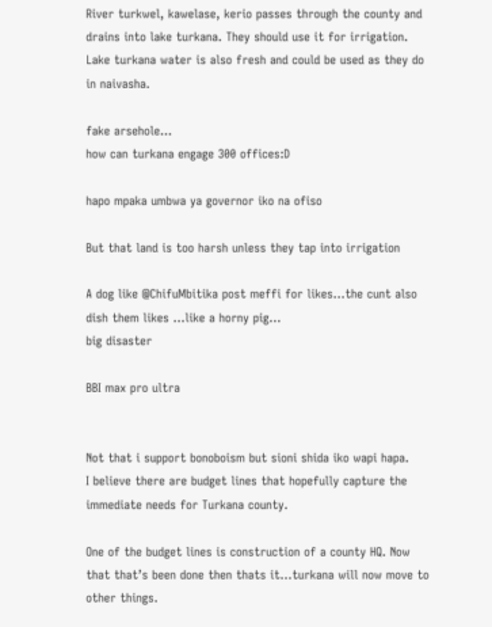River turkwel, kawelase, kerio passes through the county and drains into lake turkana. They should use it for irrigation. Lake turkana water is also fresh and could be used as they do in naivasha.

fake arsehole…
how can turkana engage 300 offices:D

hapo mpaka umbwa ya governor iko na ofiso

But that land is too harsh unless they tap into irrigation

A dog like @ChifuMbitika post meffi for likes…the cunt also dish them likes …like a horny pig…
big disaster

BBI max pro ultra


Not that i support bonoboism but sioni shida iko wapi hapa.
I believe there are budget lines that hopefully capture the immediate needs for Turkana county.

One of the budget lines is construction of a county HQ. Now that that’s been done then thats it…turkana will now move to other things.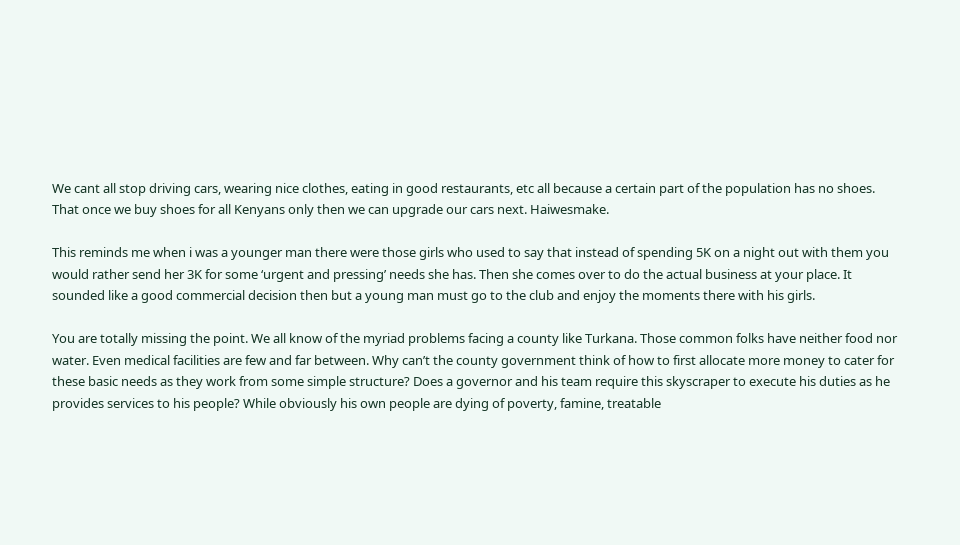We cant all stop driving cars, wearing nice clothes, eating in good restaurants, etc all because a certain part of the population has no shoes. That once we buy shoes for all Kenyans only then we can upgrade our cars next. Haiwesmake.

This reminds me when i was a younger man there were those girls who used to say that instead of spending 5K on a night out with them you would rather send her 3K for some ‘urgent and pressing’ needs she has. Then she comes over to do the actual business at your place. It sounded like a good commercial decision then but a young man must go to the club and enjoy the moments there with his girls.

You are totally missing the point. We all know of the myriad problems facing a county like Turkana. Those common folks have neither food nor water. Even medical facilities are few and far between. Why can’t the county government think of how to first allocate more money to cater for these basic needs as they work from some simple structure? Does a governor and his team require this skyscraper to execute his duties as he provides services to his people? While obviously his own people are dying of poverty, famine, treatable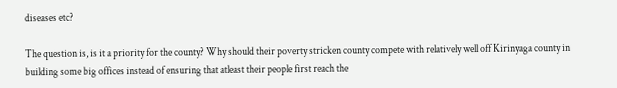diseases etc?

The question is, is it a priority for the county? Why should their poverty stricken county compete with relatively well off Kirinyaga county in building some big offices instead of ensuring that atleast their people first reach the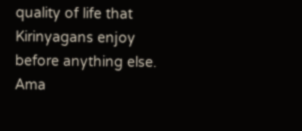quality of life that Kirinyagans enjoy before anything else. Ama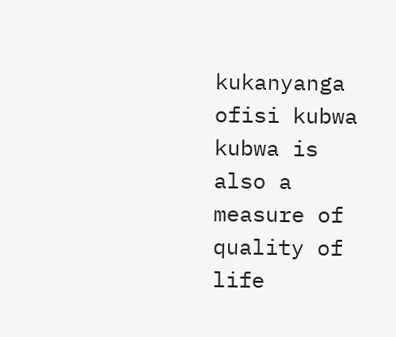kukanyanga ofisi kubwa kubwa is also a measure of quality of life